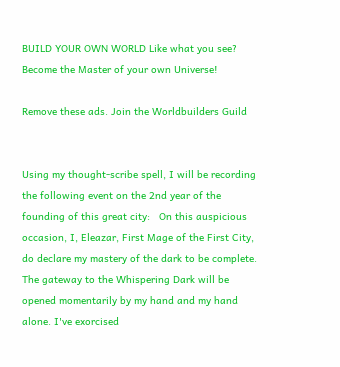BUILD YOUR OWN WORLD Like what you see? Become the Master of your own Universe!

Remove these ads. Join the Worldbuilders Guild


Using my thought-scribe spell, I will be recording the following event on the 2nd year of the founding of this great city:   On this auspicious occasion, I, Eleazar, First Mage of the First City, do declare my mastery of the dark to be complete. The gateway to the Whispering Dark will be opened momentarily by my hand and my hand alone. I've exorcised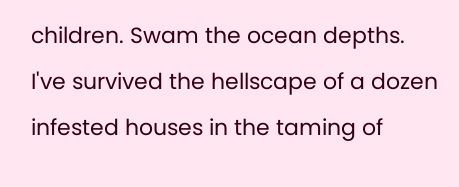children. Swam the ocean depths. I've survived the hellscape of a dozen infested houses in the taming of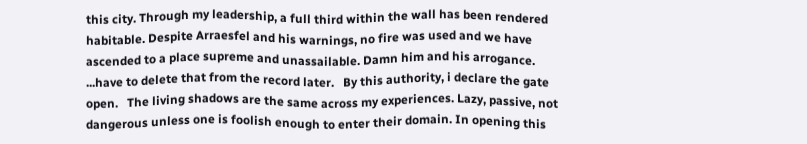this city. Through my leadership, a full third within the wall has been rendered habitable. Despite Arraesfel and his warnings, no fire was used and we have ascended to a place supreme and unassailable. Damn him and his arrogance.   ...have to delete that from the record later.   By this authority, i declare the gate open.   The living shadows are the same across my experiences. Lazy, passive, not dangerous unless one is foolish enough to enter their domain. In opening this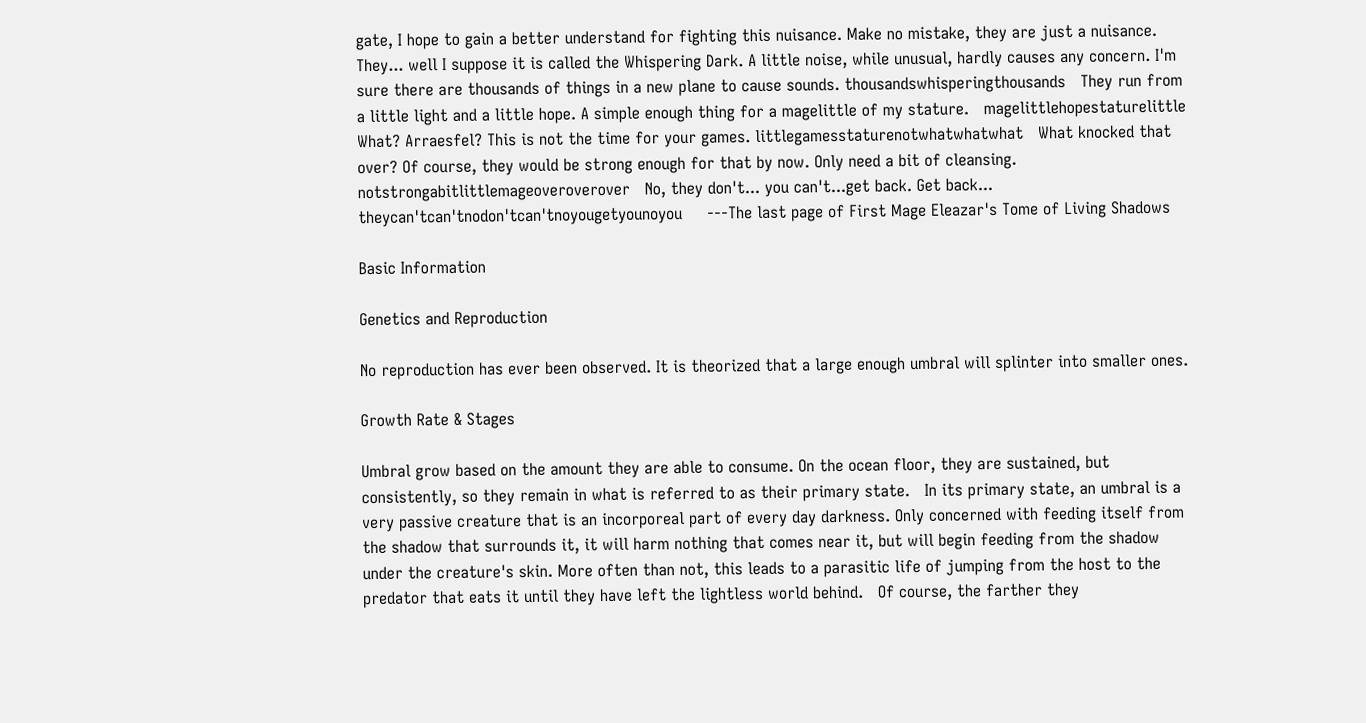gate, I hope to gain a better understand for fighting this nuisance. Make no mistake, they are just a nuisance.   They... well I suppose it is called the Whispering Dark. A little noise, while unusual, hardly causes any concern. I'm sure there are thousands of things in a new plane to cause sounds. thousandswhisperingthousands   They run from a little light and a little hope. A simple enough thing for a magelittle of my stature.   magelittlehopestaturelittle   What? Arraesfel? This is not the time for your games. littlegamesstaturenotwhatwhatwhat   What knocked that over? Of course, they would be strong enough for that by now. Only need a bit of cleansing. notstrongabitlittlemageoveroverover   No, they don't... you can't...get back. Get back... theycan'tcan'tnodon'tcan'tnoyougetyounoyou     ---The last page of First Mage Eleazar's Tome of Living Shadows

Basic Information

Genetics and Reproduction

No reproduction has ever been observed. It is theorized that a large enough umbral will splinter into smaller ones.

Growth Rate & Stages

Umbral grow based on the amount they are able to consume. On the ocean floor, they are sustained, but consistently, so they remain in what is referred to as their primary state.   In its primary state, an umbral is a very passive creature that is an incorporeal part of every day darkness. Only concerned with feeding itself from the shadow that surrounds it, it will harm nothing that comes near it, but will begin feeding from the shadow under the creature's skin. More often than not, this leads to a parasitic life of jumping from the host to the predator that eats it until they have left the lightless world behind.   Of course, the farther they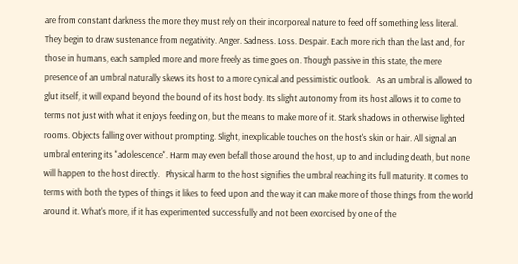are from constant darkness the more they must rely on their incorporeal nature to feed off something less literal. They begin to draw sustenance from negativity. Anger. Sadness. Loss. Despair. Each more rich than the last and, for those in humans, each sampled more and more freely as time goes on. Though passive in this state, the mere presence of an umbral naturally skews its host to a more cynical and pessimistic outlook.   As an umbral is allowed to glut itself, it will expand beyond the bound of its host body. Its slight autonomy from its host allows it to come to terms not just with what it enjoys feeding on, but the means to make more of it. Stark shadows in otherwise lighted rooms. Objects falling over without prompting. Slight, inexplicable touches on the host's skin or hair. All signal an umbral entering its "adolescence". Harm may even befall those around the host, up to and including death, but none will happen to the host directly.   Physical harm to the host signifies the umbral reaching its full maturity. It comes to terms with both the types of things it likes to feed upon and the way it can make more of those things from the world around it. What's more, if it has experimented successfully and not been exorcised by one of the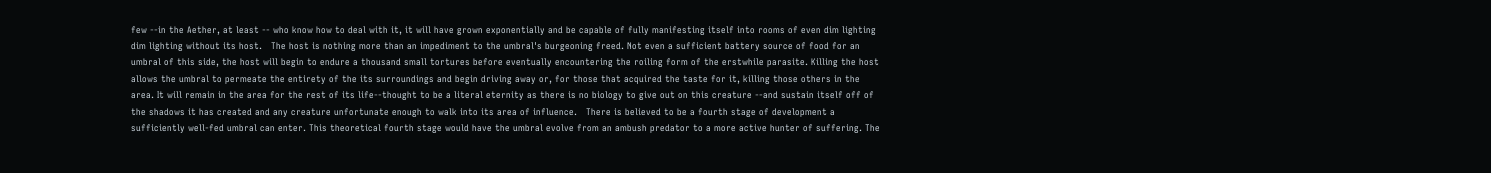few --in the Aether, at least -- who know how to deal with it, it will have grown exponentially and be capable of fully manifesting itself into rooms of even dim lighting dim lighting without its host.   The host is nothing more than an impediment to the umbral's burgeoning freed. Not even a sufficient battery source of food for an umbral of this side, the host will begin to endure a thousand small tortures before eventually encountering the roiling form of the erstwhile parasite. Killing the host allows the umbral to permeate the entirety of the its surroundings and begin driving away or, for those that acquired the taste for it, killing those others in the area. It will remain in the area for the rest of its life--thought to be a literal eternity as there is no biology to give out on this creature --and sustain itself off of the shadows it has created and any creature unfortunate enough to walk into its area of influence.   There is believed to be a fourth stage of development a sufficiently well-fed umbral can enter. This theoretical fourth stage would have the umbral evolve from an ambush predator to a more active hunter of suffering. The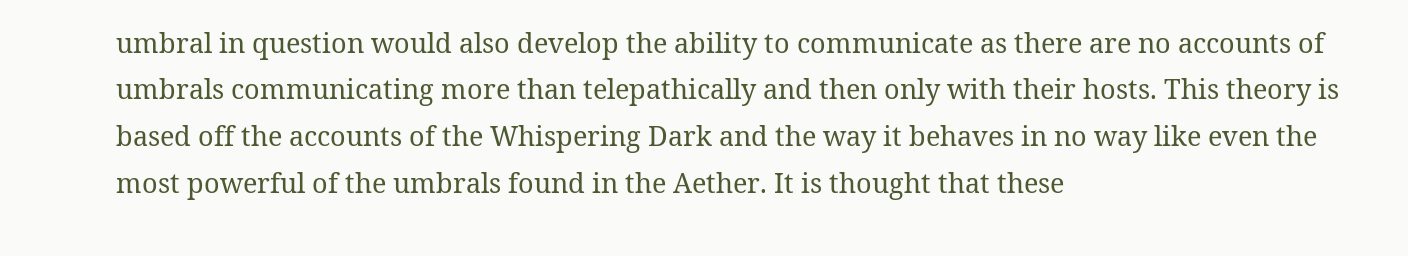umbral in question would also develop the ability to communicate as there are no accounts of umbrals communicating more than telepathically and then only with their hosts. This theory is based off the accounts of the Whispering Dark and the way it behaves in no way like even the most powerful of the umbrals found in the Aether. It is thought that these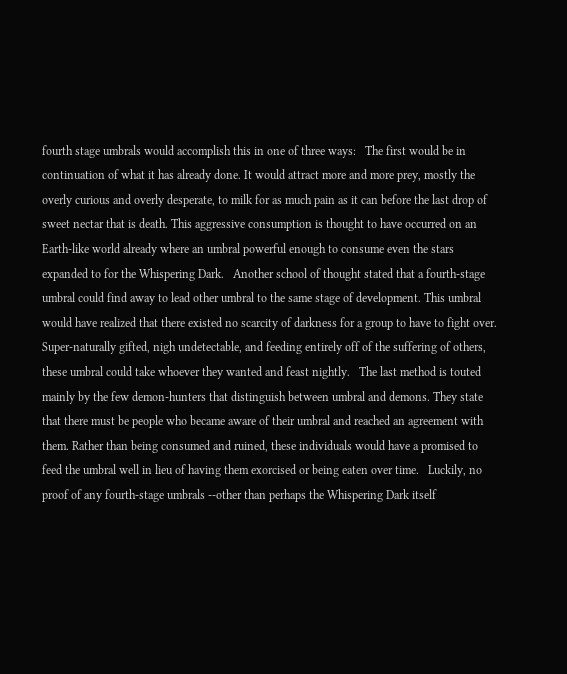fourth stage umbrals would accomplish this in one of three ways:   The first would be in continuation of what it has already done. It would attract more and more prey, mostly the overly curious and overly desperate, to milk for as much pain as it can before the last drop of sweet nectar that is death. This aggressive consumption is thought to have occurred on an Earth-like world already where an umbral powerful enough to consume even the stars expanded to for the Whispering Dark.   Another school of thought stated that a fourth-stage umbral could find away to lead other umbral to the same stage of development. This umbral would have realized that there existed no scarcity of darkness for a group to have to fight over. Super-naturally gifted, nigh undetectable, and feeding entirely off of the suffering of others, these umbral could take whoever they wanted and feast nightly.   The last method is touted mainly by the few demon-hunters that distinguish between umbral and demons. They state that there must be people who became aware of their umbral and reached an agreement with them. Rather than being consumed and ruined, these individuals would have a promised to feed the umbral well in lieu of having them exorcised or being eaten over time.   Luckily, no proof of any fourth-stage umbrals --other than perhaps the Whispering Dark itself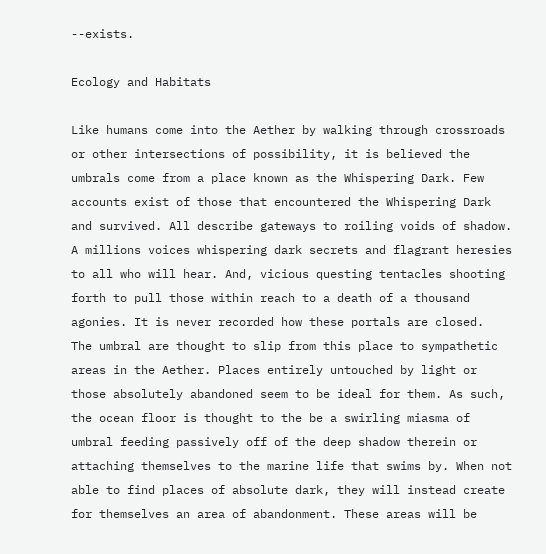--exists.

Ecology and Habitats

Like humans come into the Aether by walking through crossroads or other intersections of possibility, it is believed the umbrals come from a place known as the Whispering Dark. Few accounts exist of those that encountered the Whispering Dark and survived. All describe gateways to roiling voids of shadow. A millions voices whispering dark secrets and flagrant heresies to all who will hear. And, vicious questing tentacles shooting forth to pull those within reach to a death of a thousand agonies. It is never recorded how these portals are closed.   The umbral are thought to slip from this place to sympathetic areas in the Aether. Places entirely untouched by light or those absolutely abandoned seem to be ideal for them. As such, the ocean floor is thought to the be a swirling miasma of umbral feeding passively off of the deep shadow therein or attaching themselves to the marine life that swims by. When not able to find places of absolute dark, they will instead create for themselves an area of abandonment. These areas will be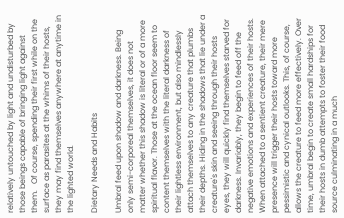relatively untouched by light and undisturbed by those beings capable of bringing light against them.   Of course, spending their first while on the surface as parasites at the whims of their hosts, they may find themselves anywhere at anytime in the lighted world.

Dietary Needs and Habits

Umbral feed upon shadow and darkness. Being only semi-corporeal themselves, it does not matter whether this shadow is literal or of a more spiritual flavor. Those at the ocean floor seem to content themselves with the literal darkness of their lightless environment, but also mindlessly attach themselves to any creature that plumbs their depths. Hiding in the shadows that lie under a creature's skin and seeing through their hosts eyes, they will quickly find themselves starved for darkness. Invariably, they begin to feed off the negative emotions and experiences of their hosts.   When attached to a sentient creature, their mere presence will trigger their hosts toward more pessimistic and cynical outlooks. This, of course, allows the creature to feed more effectively. Over time, umbral begin to create small hardships for their hosts in dumb attempts to foster their food source culminating in a much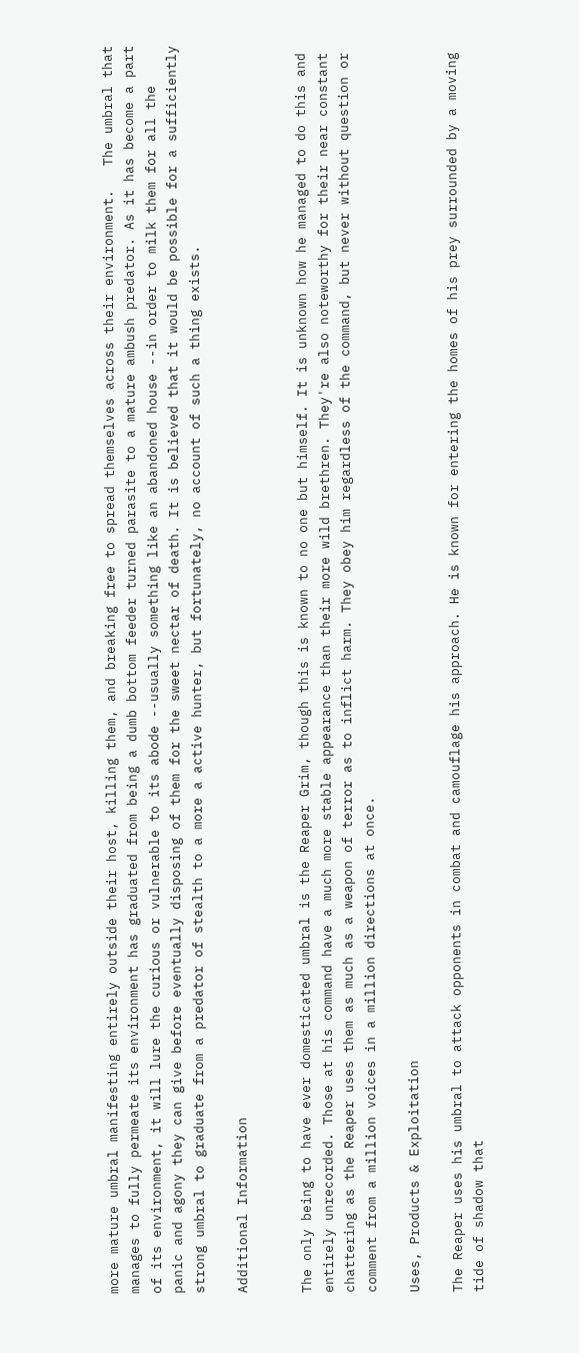more mature umbral manifesting entirely outside their host, killing them, and breaking free to spread themselves across their environment.   The umbral that manages to fully permeate its environment has graduated from being a dumb bottom feeder turned parasite to a mature ambush predator. As it has become a part of its environment, it will lure the curious or vulnerable to its abode --usually something like an abandoned house --in order to milk them for all the panic and agony they can give before eventually disposing of them for the sweet nectar of death. It is believed that it would be possible for a sufficiently strong umbral to graduate from a predator of stealth to a more a active hunter, but fortunately, no account of such a thing exists.

Additional Information


The only being to have ever domesticated umbral is the Reaper Grim, though this is known to no one but himself. It is unknown how he managed to do this and entirely unrecorded. Those at his command have a much more stable appearance than their more wild brethren. They're also noteworthy for their near constant chattering as the Reaper uses them as much as a weapon of terror as to inflict harm. They obey him regardless of the command, but never without question or comment from a million voices in a million directions at once.

Uses, Products & Exploitation

The Reaper uses his umbral to attack opponents in combat and camouflage his approach. He is known for entering the homes of his prey surrounded by a moving tide of shadow that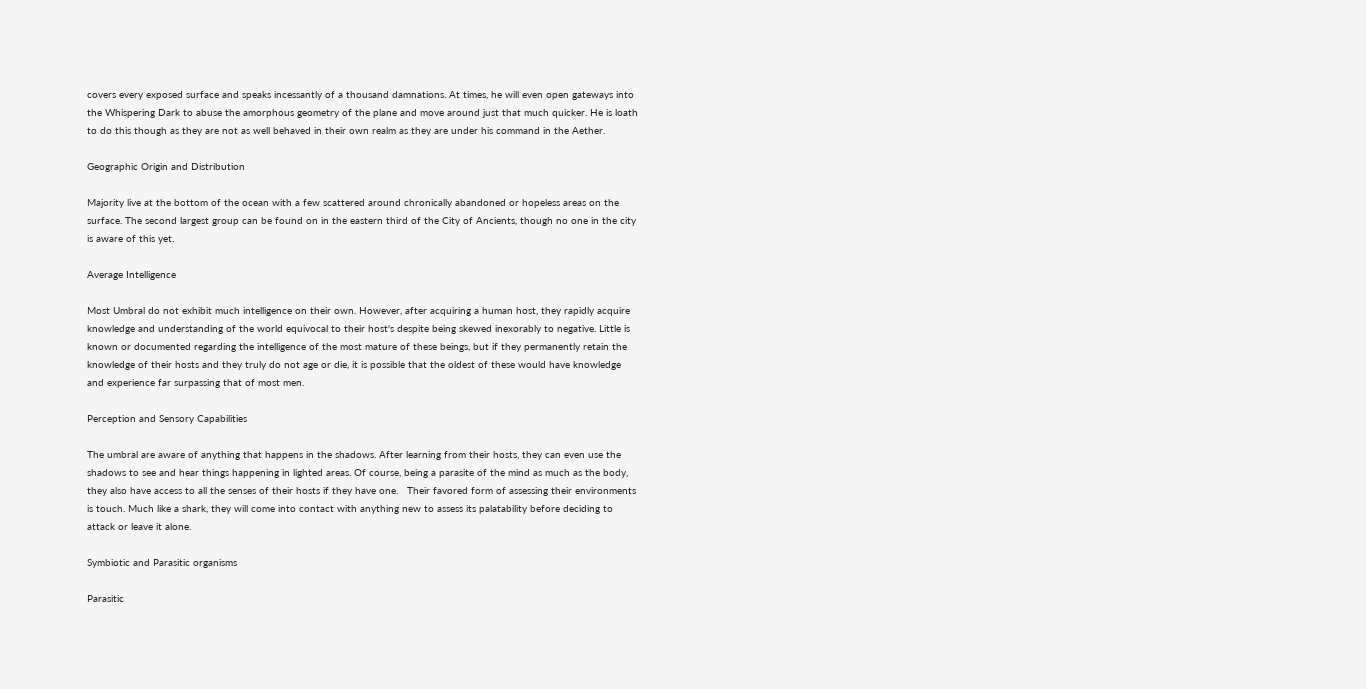covers every exposed surface and speaks incessantly of a thousand damnations. At times, he will even open gateways into the Whispering Dark to abuse the amorphous geometry of the plane and move around just that much quicker. He is loath to do this though as they are not as well behaved in their own realm as they are under his command in the Aether.

Geographic Origin and Distribution

Majority live at the bottom of the ocean with a few scattered around chronically abandoned or hopeless areas on the surface. The second largest group can be found on in the eastern third of the City of Ancients, though no one in the city is aware of this yet.

Average Intelligence

Most Umbral do not exhibit much intelligence on their own. However, after acquiring a human host, they rapidly acquire knowledge and understanding of the world equivocal to their host's despite being skewed inexorably to negative. Little is known or documented regarding the intelligence of the most mature of these beings, but if they permanently retain the knowledge of their hosts and they truly do not age or die, it is possible that the oldest of these would have knowledge and experience far surpassing that of most men.

Perception and Sensory Capabilities

The umbral are aware of anything that happens in the shadows. After learning from their hosts, they can even use the shadows to see and hear things happening in lighted areas. Of course, being a parasite of the mind as much as the body, they also have access to all the senses of their hosts if they have one.   Their favored form of assessing their environments is touch. Much like a shark, they will come into contact with anything new to assess its palatability before deciding to attack or leave it alone.

Symbiotic and Parasitic organisms

Parasitic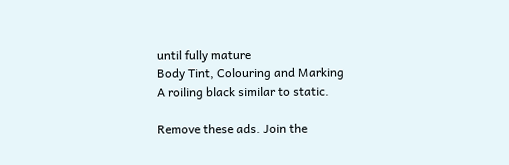until fully mature
Body Tint, Colouring and Marking
A roiling black similar to static.

Remove these ads. Join the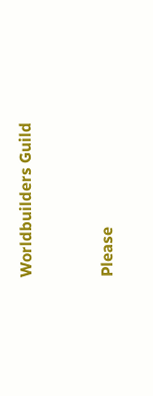Worldbuilders Guild


Please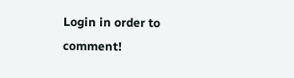Login in order to comment!